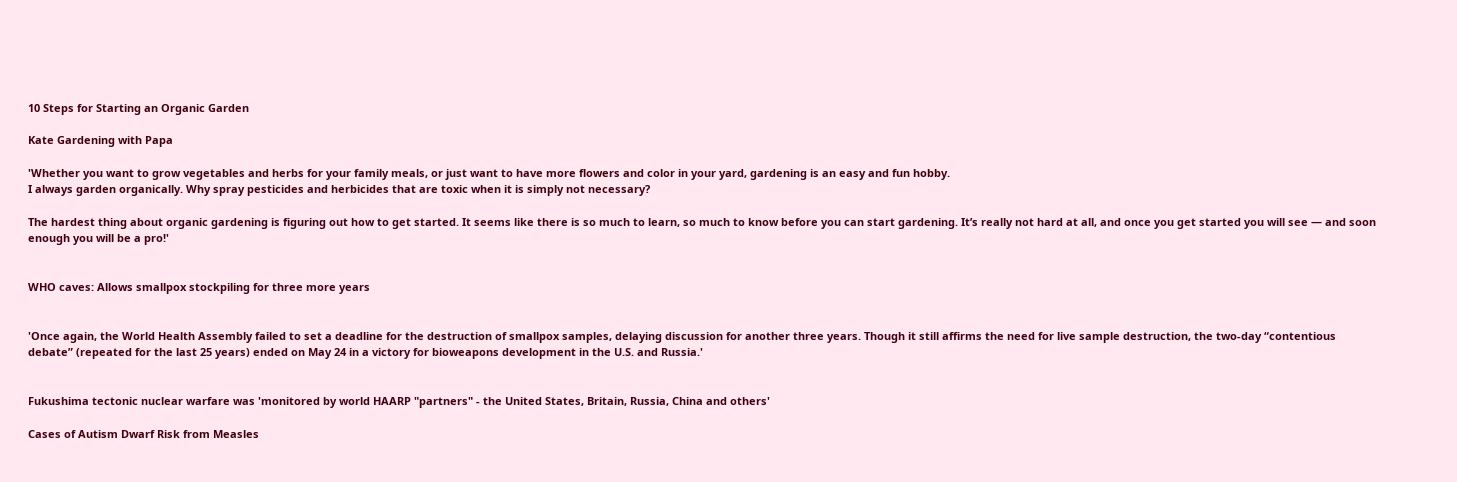10 Steps for Starting an Organic Garden

Kate Gardening with Papa

'Whether you want to grow vegetables and herbs for your family meals, or just want to have more flowers and color in your yard, gardening is an easy and fun hobby.
I always garden organically. Why spray pesticides and herbicides that are toxic when it is simply not necessary?

The hardest thing about organic gardening is figuring out how to get started. It seems like there is so much to learn, so much to know before you can start gardening. It’s really not hard at all, and once you get started you will see — and soon enough you will be a pro!'


WHO caves: Allows smallpox stockpiling for three more years


'Once again, the World Health Assembly failed to set a deadline for the destruction of smallpox samples, delaying discussion for another three years. Though it still affirms the need for live sample destruction, the two-day “contentious debate” (repeated for the last 25 years) ended on May 24 in a victory for bioweapons development in the U.S. and Russia.'


Fukushima tectonic nuclear warfare was 'monitored by world HAARP "partners" - the United States, Britain, Russia, China and others'

Cases of Autism Dwarf Risk from Measles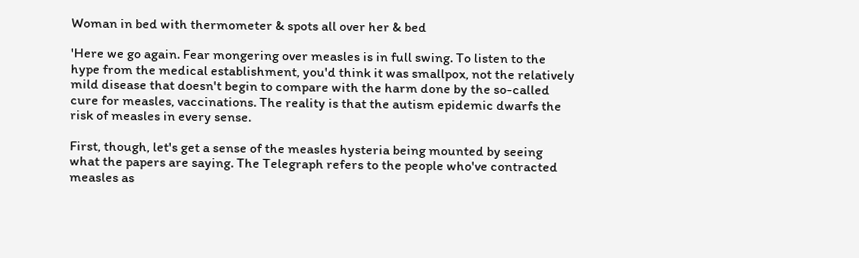Woman in bed with thermometer & spots all over her & bed

'Here we go again. Fear mongering over measles is in full swing. To listen to the hype from the medical establishment, you'd think it was smallpox, not the relatively mild disease that doesn't begin to compare with the harm done by the so-called cure for measles, vaccinations. The reality is that the autism epidemic dwarfs the risk of measles in every sense.

First, though, let's get a sense of the measles hysteria being mounted by seeing what the papers are saying. The Telegraph refers to the people who've contracted measles as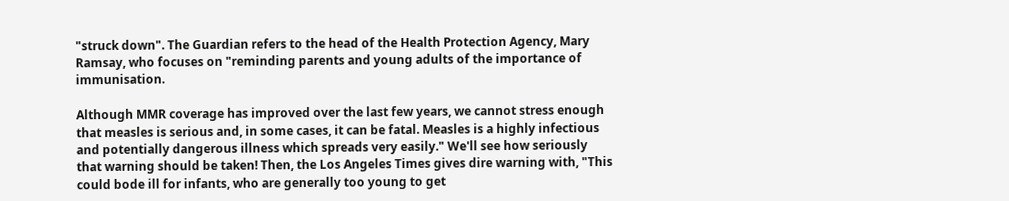"struck down". The Guardian refers to the head of the Health Protection Agency, Mary Ramsay, who focuses on "reminding parents and young adults of the importance of immunisation.

Although MMR coverage has improved over the last few years, we cannot stress enough that measles is serious and, in some cases, it can be fatal. Measles is a highly infectious and potentially dangerous illness which spreads very easily." We'll see how seriously that warning should be taken! Then, the Los Angeles Times gives dire warning with, "This could bode ill for infants, who are generally too young to get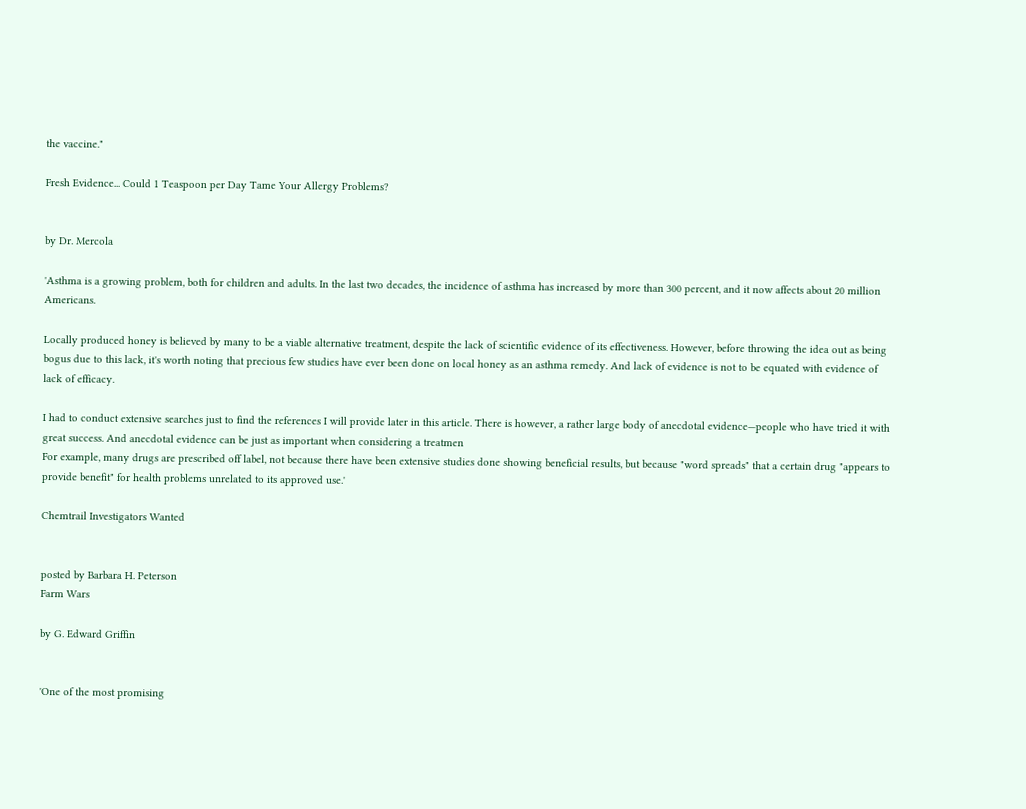the vaccine."

Fresh Evidence... Could 1 Teaspoon per Day Tame Your Allergy Problems?


by Dr. Mercola

'Asthma is a growing problem, both for children and adults. In the last two decades, the incidence of asthma has increased by more than 300 percent, and it now affects about 20 million Americans.

Locally produced honey is believed by many to be a viable alternative treatment, despite the lack of scientific evidence of its effectiveness. However, before throwing the idea out as being bogus due to this lack, it's worth noting that precious few studies have ever been done on local honey as an asthma remedy. And lack of evidence is not to be equated with evidence of lack of efficacy.

I had to conduct extensive searches just to find the references I will provide later in this article. There is however, a rather large body of anecdotal evidence—people who have tried it with great success. And anecdotal evidence can be just as important when considering a treatmen
For example, many drugs are prescribed off label, not because there have been extensive studies done showing beneficial results, but because "word spreads" that a certain drug "appears to provide benefit" for health problems unrelated to its approved use.'

Chemtrail Investigators Wanted


posted by Barbara H. Peterson
Farm Wars

by G. Edward Griffin


'One of the most promising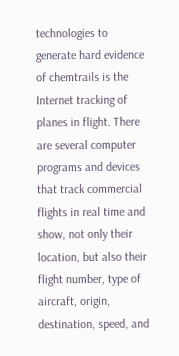technologies to generate hard evidence of chemtrails is the Internet tracking of planes in flight. There are several computer programs and devices that track commercial flights in real time and show, not only their location, but also their flight number, type of aircraft, origin, destination, speed, and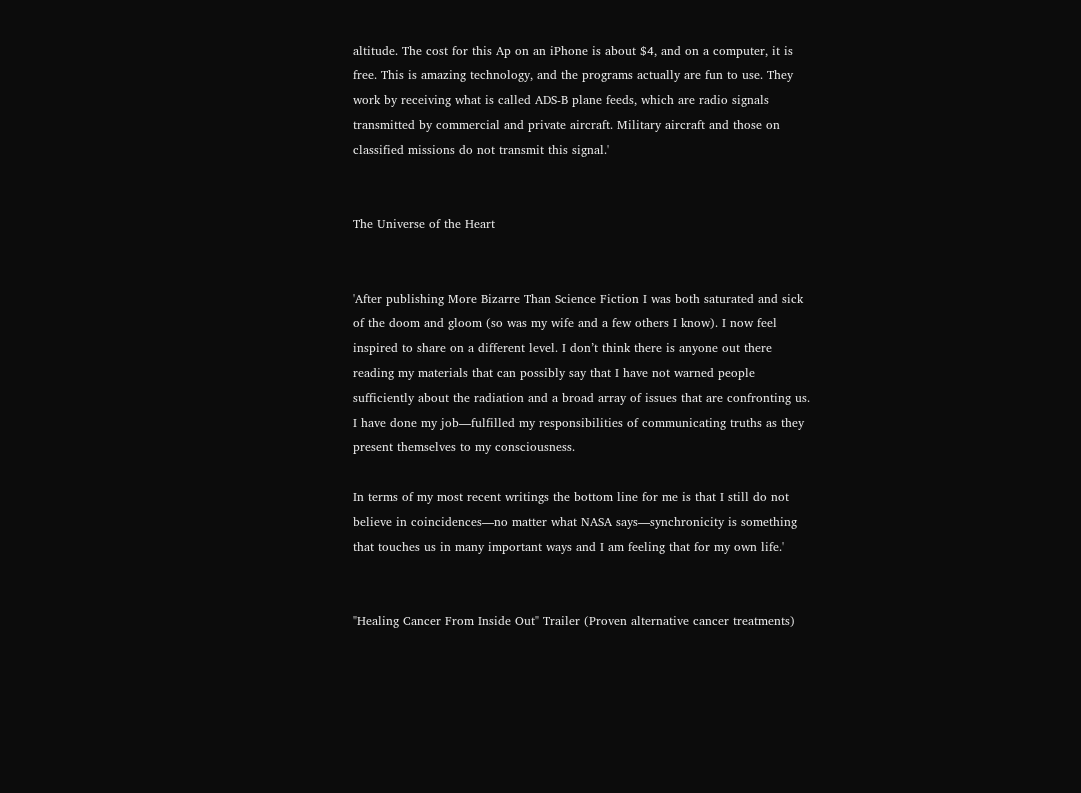altitude. The cost for this Ap on an iPhone is about $4, and on a computer, it is free. This is amazing technology, and the programs actually are fun to use. They work by receiving what is called ADS-B plane feeds, which are radio signals transmitted by commercial and private aircraft. Military aircraft and those on classified missions do not transmit this signal.'


The Universe of the Heart


'After publishing More Bizarre Than Science Fiction I was both saturated and sick of the doom and gloom (so was my wife and a few others I know). I now feel inspired to share on a different level. I don’t think there is anyone out there reading my materials that can possibly say that I have not warned people sufficiently about the radiation and a broad array of issues that are confronting us. I have done my job—fulfilled my responsibilities of communicating truths as they present themselves to my consciousness.

In terms of my most recent writings the bottom line for me is that I still do not believe in coincidences—no matter what NASA says—synchronicity is something that touches us in many important ways and I am feeling that for my own life.'


"Healing Cancer From Inside Out" Trailer (Proven alternative cancer treatments)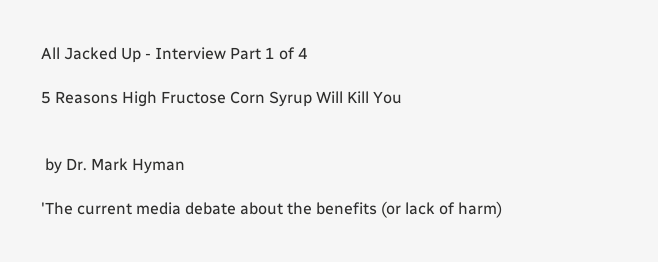All Jacked Up - Interview Part 1 of 4

5 Reasons High Fructose Corn Syrup Will Kill You


 by Dr. Mark Hyman

'The current media debate about the benefits (or lack of harm)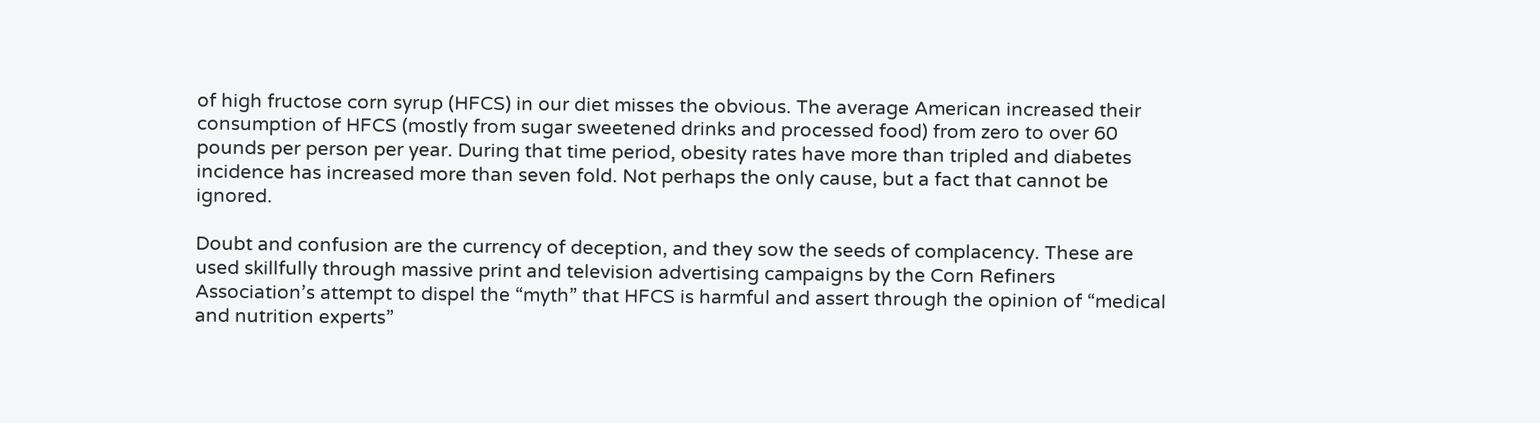of high fructose corn syrup (HFCS) in our diet misses the obvious. The average American increased their consumption of HFCS (mostly from sugar sweetened drinks and processed food) from zero to over 60 pounds per person per year. During that time period, obesity rates have more than tripled and diabetes incidence has increased more than seven fold. Not perhaps the only cause, but a fact that cannot be ignored.

Doubt and confusion are the currency of deception, and they sow the seeds of complacency. These are used skillfully through massive print and television advertising campaigns by the Corn Refiners Association’s attempt to dispel the “myth” that HFCS is harmful and assert through the opinion of “medical and nutrition experts”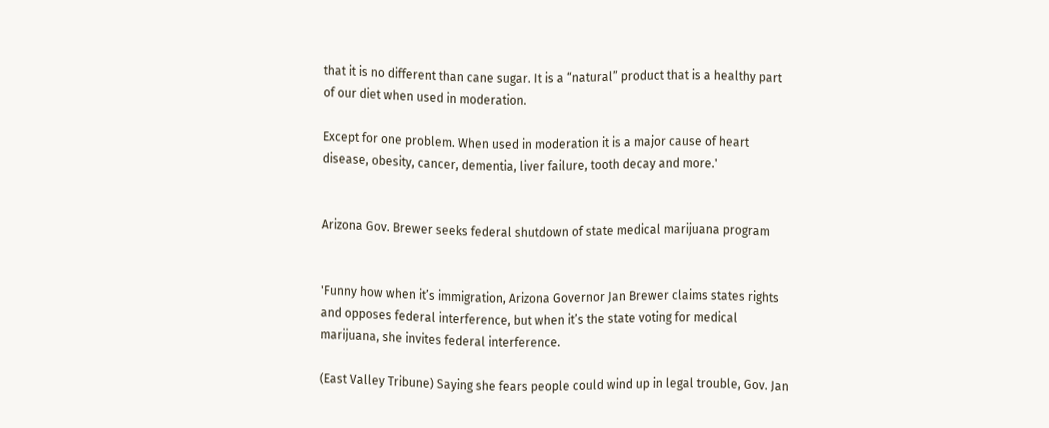that it is no different than cane sugar. It is a “natural” product that is a healthy part of our diet when used in moderation.

Except for one problem. When used in moderation it is a major cause of heart disease, obesity, cancer, dementia, liver failure, tooth decay and more.'


Arizona Gov. Brewer seeks federal shutdown of state medical marijuana program


'Funny how when it’s immigration, Arizona Governor Jan Brewer claims states rights and opposes federal interference, but when it’s the state voting for medical marijuana, she invites federal interference.

(East Valley Tribune) Saying she fears people could wind up in legal trouble, Gov. Jan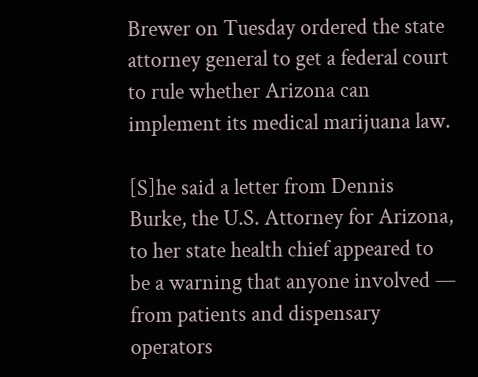Brewer on Tuesday ordered the state attorney general to get a federal court to rule whether Arizona can implement its medical marijuana law.

[S]he said a letter from Dennis Burke, the U.S. Attorney for Arizona, to her state health chief appeared to be a warning that anyone involved — from patients and dispensary operators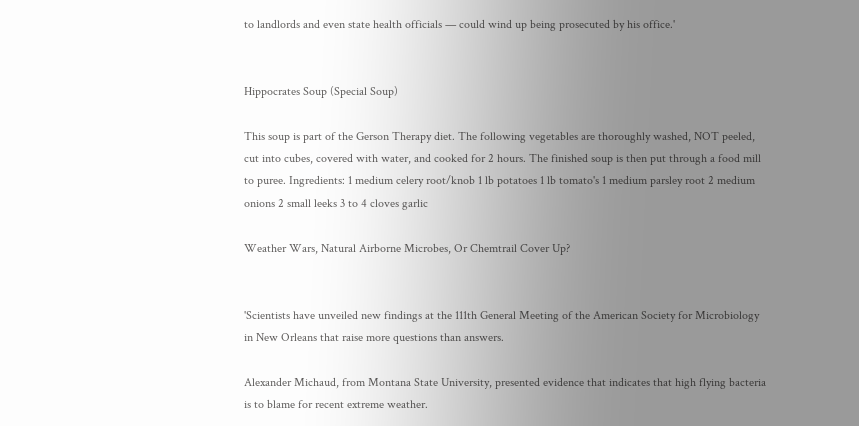to landlords and even state health officials — could wind up being prosecuted by his office.'


Hippocrates Soup (Special Soup)

This soup is part of the Gerson Therapy diet. The following vegetables are thoroughly washed, NOT peeled, cut into cubes, covered with water, and cooked for 2 hours. The finished soup is then put through a food mill to puree. Ingredients: 1 medium celery root/knob 1 lb potatoes 1 lb tomato's 1 medium parsley root 2 medium onions 2 small leeks 3 to 4 cloves garlic

Weather Wars, Natural Airborne Microbes, Or Chemtrail Cover Up?


'Scientists have unveiled new findings at the 111th General Meeting of the American Society for Microbiology in New Orleans that raise more questions than answers.

Alexander Michaud, from Montana State University, presented evidence that indicates that high flying bacteria is to blame for recent extreme weather.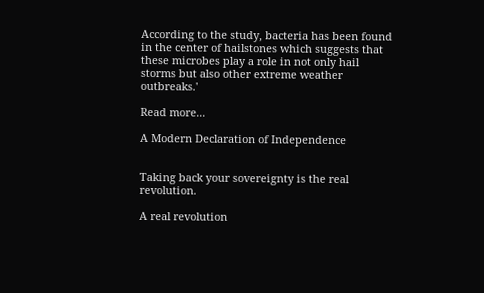According to the study, bacteria has been found in the center of hailstones which suggests that these microbes play a role in not only hail storms but also other extreme weather outbreaks.'

Read more...

A Modern Declaration of Independence


Taking back your sovereignty is the real revolution.

A real revolution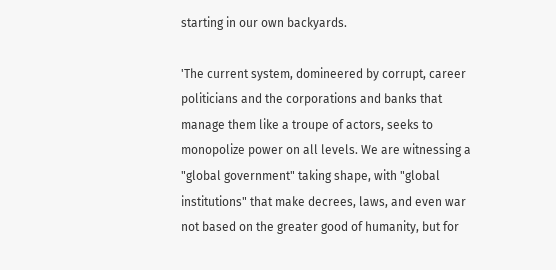starting in our own backyards.

'The current system, domineered by corrupt, career politicians and the corporations and banks that manage them like a troupe of actors, seeks to monopolize power on all levels. We are witnessing a "global government" taking shape, with "global institutions" that make decrees, laws, and even war not based on the greater good of humanity, but for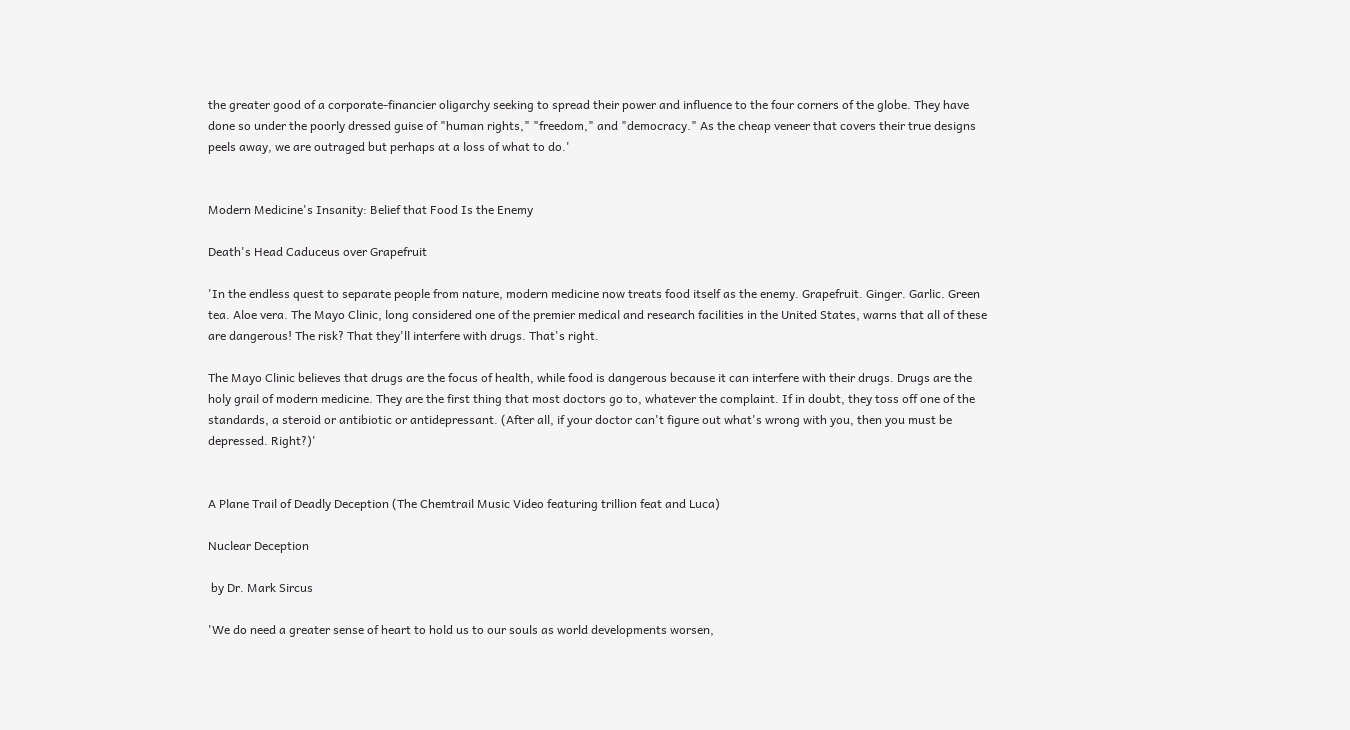the greater good of a corporate-financier oligarchy seeking to spread their power and influence to the four corners of the globe. They have done so under the poorly dressed guise of "human rights," "freedom," and "democracy." As the cheap veneer that covers their true designs peels away, we are outraged but perhaps at a loss of what to do.'


Modern Medicine's Insanity: Belief that Food Is the Enemy

Death's Head Caduceus over Grapefruit

'In the endless quest to separate people from nature, modern medicine now treats food itself as the enemy. Grapefruit. Ginger. Garlic. Green tea. Aloe vera. The Mayo Clinic, long considered one of the premier medical and research facilities in the United States, warns that all of these are dangerous! The risk? That they'll interfere with drugs. That's right.

The Mayo Clinic believes that drugs are the focus of health, while food is dangerous because it can interfere with their drugs. Drugs are the holy grail of modern medicine. They are the first thing that most doctors go to, whatever the complaint. If in doubt, they toss off one of the standards, a steroid or antibiotic or antidepressant. (After all, if your doctor can't figure out what's wrong with you, then you must be depressed. Right?)'


A Plane Trail of Deadly Deception (The Chemtrail Music Video featuring trillion feat and Luca)

Nuclear Deception

 by Dr. Mark Sircus

'We do need a greater sense of heart to hold us to our souls as world developments worsen,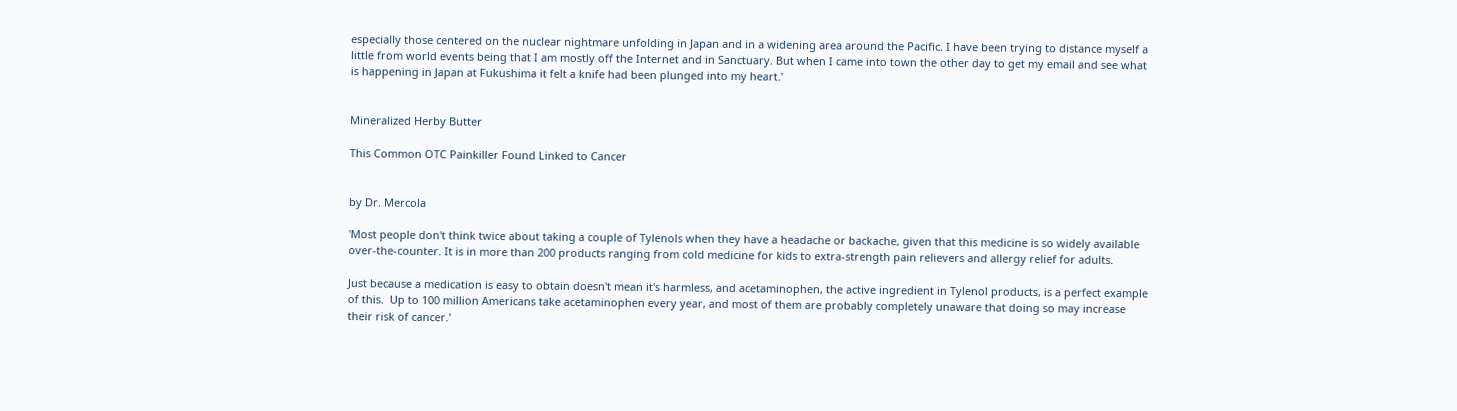especially those centered on the nuclear nightmare unfolding in Japan and in a widening area around the Pacific. I have been trying to distance myself a little from world events being that I am mostly off the Internet and in Sanctuary. But when I came into town the other day to get my email and see what is happening in Japan at Fukushima it felt a knife had been plunged into my heart.'


Mineralized Herby Butter

This Common OTC Painkiller Found Linked to Cancer


by Dr. Mercola

'Most people don't think twice about taking a couple of Tylenols when they have a headache or backache, given that this medicine is so widely available over-the-counter. It is in more than 200 products ranging from cold medicine for kids to extra-strength pain relievers and allergy relief for adults.

Just because a medication is easy to obtain doesn't mean it's harmless, and acetaminophen, the active ingredient in Tylenol products, is a perfect example of this.  Up to 100 million Americans take acetaminophen every year, and most of them are probably completely unaware that doing so may increase their risk of cancer.'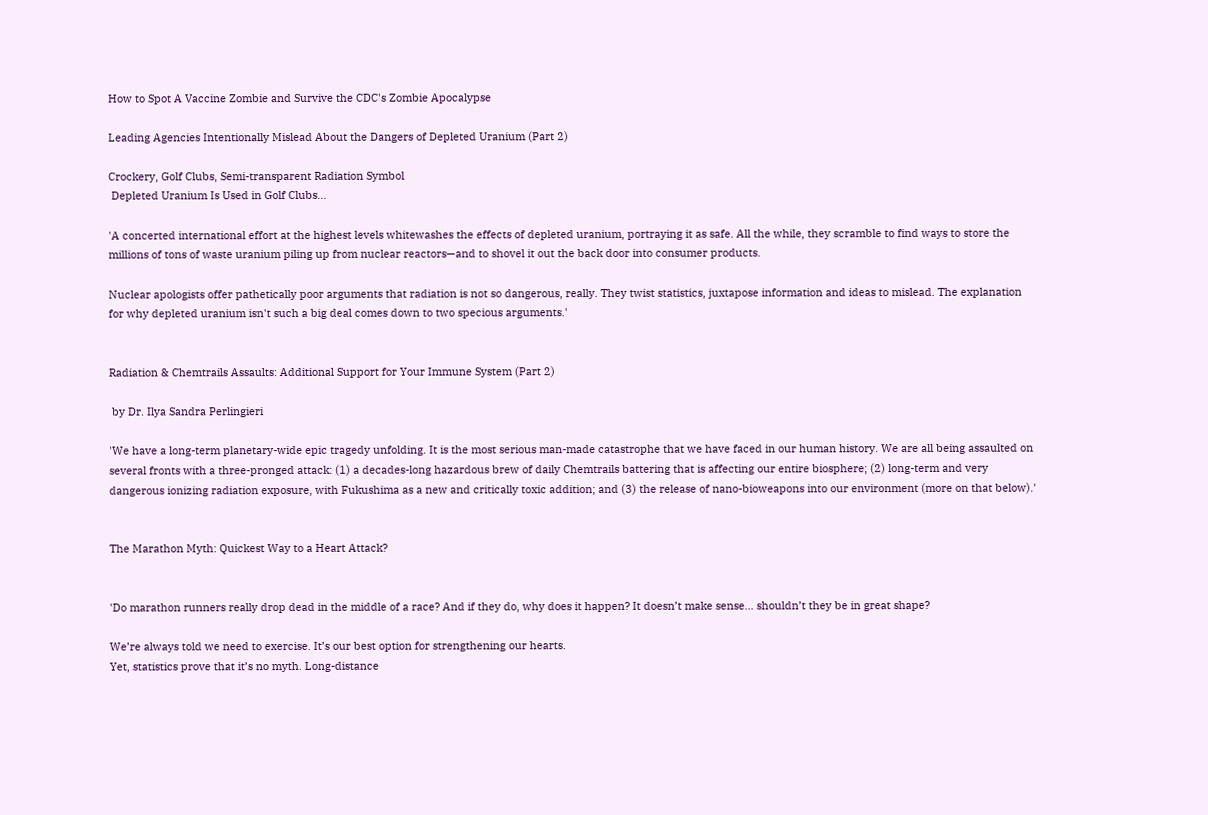How to Spot A Vaccine Zombie and Survive the CDC's Zombie Apocalypse

Leading Agencies Intentionally Mislead About the Dangers of Depleted Uranium (Part 2)

Crockery, Golf Clubs, Semi-transparent Radiation Symbol
 Depleted Uranium Is Used in Golf Clubs...

'A concerted international effort at the highest levels whitewashes the effects of depleted uranium, portraying it as safe. All the while, they scramble to find ways to store the millions of tons of waste uranium piling up from nuclear reactors—and to shovel it out the back door into consumer products.

Nuclear apologists offer pathetically poor arguments that radiation is not so dangerous, really. They twist statistics, juxtapose information and ideas to mislead. The explanation for why depleted uranium isn't such a big deal comes down to two specious arguments.'


Radiation & Chemtrails Assaults: Additional Support for Your Immune System (Part 2)

 by Dr. Ilya Sandra Perlingieri

'We have a long-term planetary-wide epic tragedy unfolding. It is the most serious man-made catastrophe that we have faced in our human history. We are all being assaulted on several fronts with a three-pronged attack: (1) a decades-long hazardous brew of daily Chemtrails battering that is affecting our entire biosphere; (2) long-term and very dangerous ionizing radiation exposure, with Fukushima as a new and critically toxic addition; and (3) the release of nano-bioweapons into our environment (more on that below).'


The Marathon Myth: Quickest Way to a Heart Attack?


'Do marathon runners really drop dead in the middle of a race? And if they do, why does it happen? It doesn’t make sense… shouldn’t they be in great shape?

We’re always told we need to exercise. It’s our best option for strengthening our hearts.
Yet, statistics prove that it’s no myth. Long-distance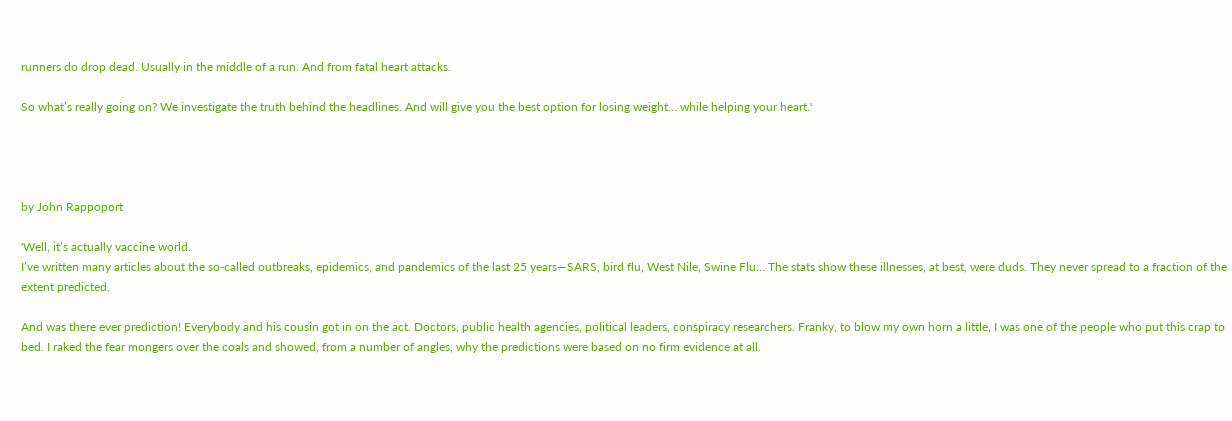runners do drop dead. Usually in the middle of a run. And from fatal heart attacks.

So what’s really going on? We investigate the truth behind the headlines. And will give you the best option for losing weight… while helping your heart.'




by John Rappoport

'Well, it’s actually vaccine world.
I’ve written many articles about the so-called outbreaks, epidemics, and pandemics of the last 25 years—SARS, bird flu, West Nile, Swine Flu… The stats show these illnesses, at best, were duds. They never spread to a fraction of the extent predicted.

And was there ever prediction! Everybody and his cousin got in on the act. Doctors, public health agencies, political leaders, conspiracy researchers. Franky, to blow my own horn a little, I was one of the people who put this crap to bed. I raked the fear mongers over the coals and showed, from a number of angles, why the predictions were based on no firm evidence at all.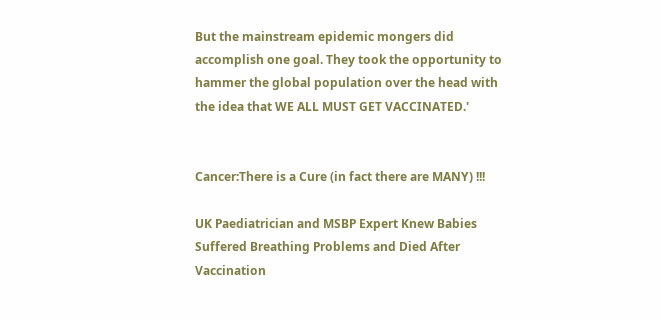But the mainstream epidemic mongers did accomplish one goal. They took the opportunity to hammer the global population over the head with the idea that WE ALL MUST GET VACCINATED.'


Cancer:There is a Cure (in fact there are MANY) !!!

UK Paediatrician and MSBP Expert Knew Babies Suffered Breathing Problems and Died After Vaccination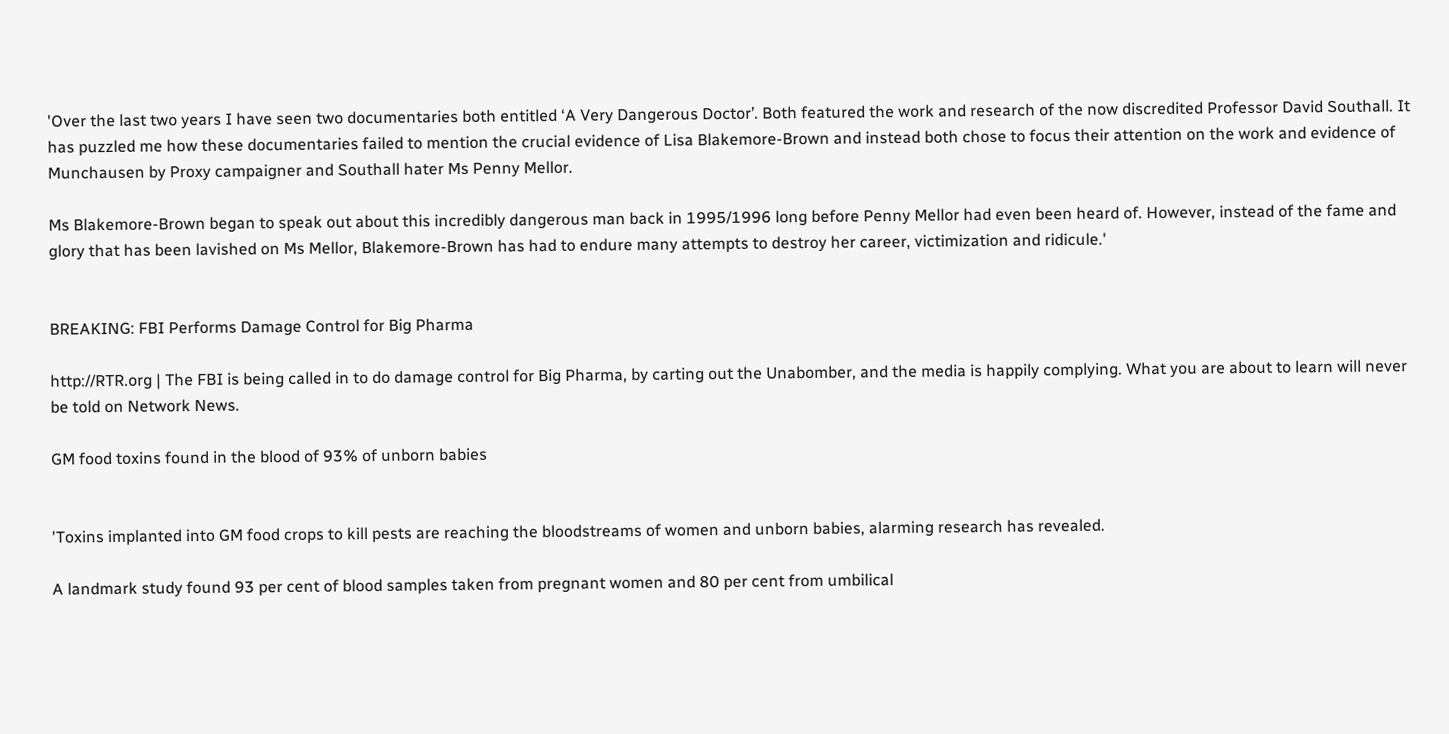'Over the last two years I have seen two documentaries both entitled ‘A Very Dangerous Doctor’. Both featured the work and research of the now discredited Professor David Southall. It has puzzled me how these documentaries failed to mention the crucial evidence of Lisa Blakemore-Brown and instead both chose to focus their attention on the work and evidence of Munchausen by Proxy campaigner and Southall hater Ms Penny Mellor.

Ms Blakemore-Brown began to speak out about this incredibly dangerous man back in 1995/1996 long before Penny Mellor had even been heard of. However, instead of the fame and glory that has been lavished on Ms Mellor, Blakemore-Brown has had to endure many attempts to destroy her career, victimization and ridicule.'


BREAKING: FBI Performs Damage Control for Big Pharma

http://RTR.org | The FBI is being called in to do damage control for Big Pharma, by carting out the Unabomber, and the media is happily complying. What you are about to learn will never be told on Network News.

GM food toxins found in the blood of 93% of unborn babies


'Toxins implanted into GM food crops to kill pests are reaching the bloodstreams of women and unborn babies, alarming research has revealed.

A landmark study found 93 per cent of blood samples taken from pregnant women and 80 per cent from umbilical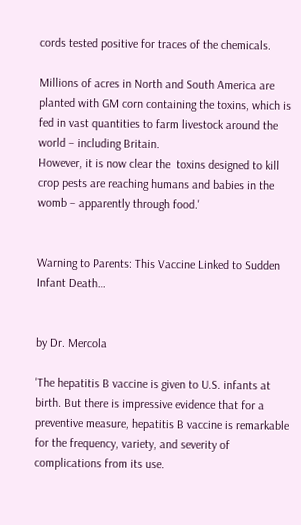cords tested positive for traces of the chemicals.

Millions of acres in North and South America are planted with GM corn containing the toxins, which is fed in vast quantities to farm livestock around the world – including Britain.
However, it is now clear the  toxins designed to kill crop pests are reaching humans and babies in the womb – apparently through food.'


Warning to Parents: This Vaccine Linked to Sudden Infant Death…


by Dr. Mercola

'The hepatitis B vaccine is given to U.S. infants at birth. But there is impressive evidence that for a preventive measure, hepatitis B vaccine is remarkable for the frequency, variety, and severity of complications from its use.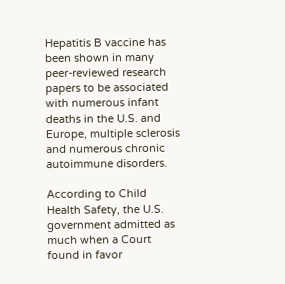Hepatitis B vaccine has been shown in many peer-reviewed research papers to be associated with numerous infant deaths in the U.S. and Europe, multiple sclerosis and numerous chronic autoimmune disorders.

According to Child Health Safety, the U.S. government admitted as much when a Court found in favor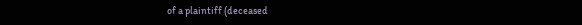of a plaintiff (deceased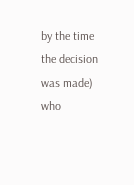by the time the decision was made) who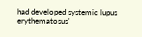had developed systemic lupus erythematosus'